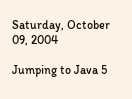Saturday, October 09, 2004

Jumping to Java 5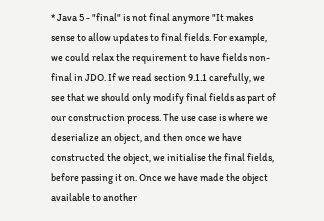* Java 5 - "final" is not final anymore "It makes sense to allow updates to final fields. For example, we could relax the requirement to have fields non-final in JDO. If we read section 9.1.1 carefully, we see that we should only modify final fields as part of our construction process. The use case is where we deserialize an object, and then once we have constructed the object, we initialise the final fields, before passing it on. Once we have made the object available to another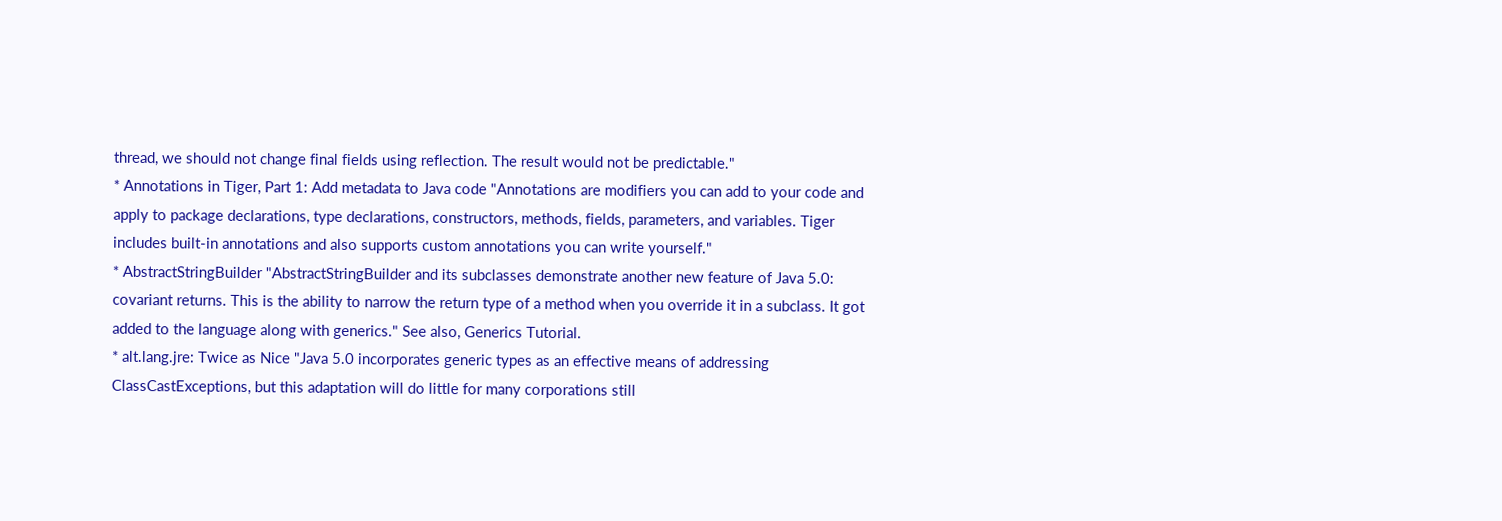thread, we should not change final fields using reflection. The result would not be predictable."
* Annotations in Tiger, Part 1: Add metadata to Java code "Annotations are modifiers you can add to your code and apply to package declarations, type declarations, constructors, methods, fields, parameters, and variables. Tiger includes built-in annotations and also supports custom annotations you can write yourself."
* AbstractStringBuilder "AbstractStringBuilder and its subclasses demonstrate another new feature of Java 5.0: covariant returns. This is the ability to narrow the return type of a method when you override it in a subclass. It got added to the language along with generics." See also, Generics Tutorial.
* alt.lang.jre: Twice as Nice "Java 5.0 incorporates generic types as an effective means of addressing ClassCastExceptions, but this adaptation will do little for many corporations still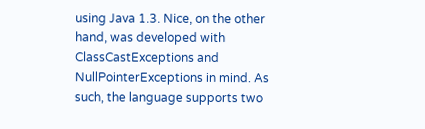using Java 1.3. Nice, on the other hand, was developed with ClassCastExceptions and NullPointerExceptions in mind. As such, the language supports two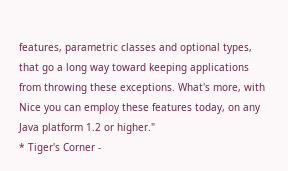features, parametric classes and optional types, that go a long way toward keeping applications from throwing these exceptions. What's more, with Nice you can employ these features today, on any Java platform 1.2 or higher."
* Tiger's Corner -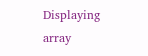Displaying array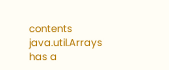contents java.util.Arrays has a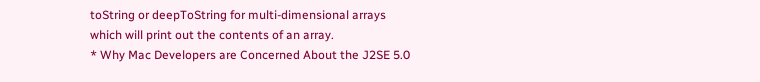toString or deepToString for multi-dimensional arrays which will print out the contents of an array.
* Why Mac Developers are Concerned About the J2SE 5.0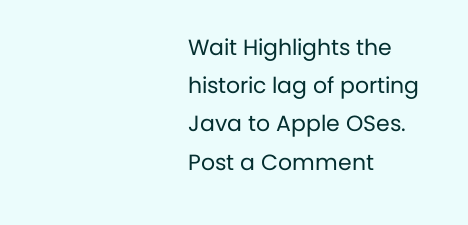Wait Highlights the historic lag of porting Java to Apple OSes.
Post a Comment